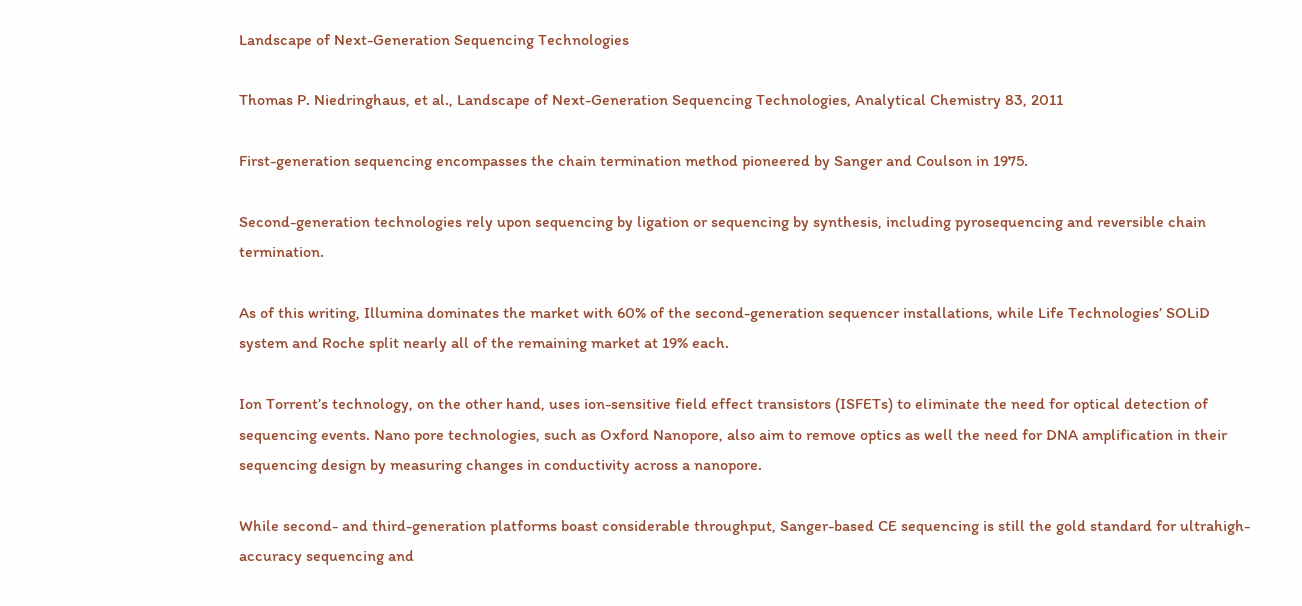Landscape of Next-Generation Sequencing Technologies

Thomas P. Niedringhaus, et al., Landscape of Next-Generation Sequencing Technologies, Analytical Chemistry 83, 2011

First-generation sequencing encompasses the chain termination method pioneered by Sanger and Coulson in 1975.

Second-generation technologies rely upon sequencing by ligation or sequencing by synthesis, including pyrosequencing and reversible chain termination.

As of this writing, Illumina dominates the market with 60% of the second-generation sequencer installations, while Life Technologies’ SOLiD system and Roche split nearly all of the remaining market at 19% each.

Ion Torrent’s technology, on the other hand, uses ion-sensitive field effect transistors (ISFETs) to eliminate the need for optical detection of sequencing events. Nano pore technologies, such as Oxford Nanopore, also aim to remove optics as well the need for DNA amplification in their sequencing design by measuring changes in conductivity across a nanopore.

While second- and third-generation platforms boast considerable throughput, Sanger-based CE sequencing is still the gold standard for ultrahigh-accuracy sequencing and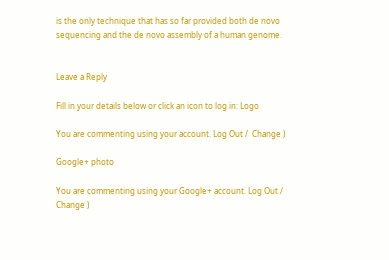is the only technique that has so far provided both de novo sequencing and the de novo assembly of a human genome.


Leave a Reply

Fill in your details below or click an icon to log in: Logo

You are commenting using your account. Log Out /  Change )

Google+ photo

You are commenting using your Google+ account. Log Out /  Change )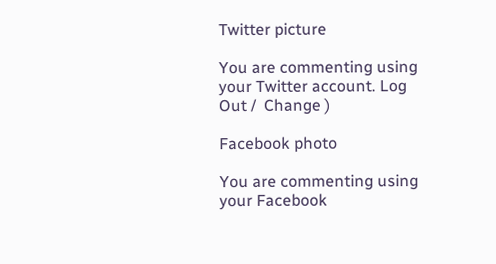Twitter picture

You are commenting using your Twitter account. Log Out /  Change )

Facebook photo

You are commenting using your Facebook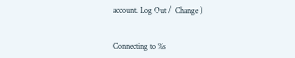account. Log Out /  Change )


Connecting to %s